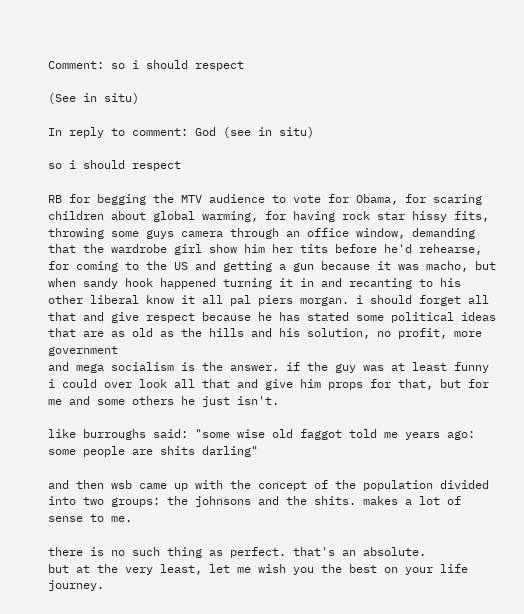Comment: so i should respect

(See in situ)

In reply to comment: God (see in situ)

so i should respect

RB for begging the MTV audience to vote for Obama, for scaring children about global warming, for having rock star hissy fits, throwing some guys camera through an office window, demanding that the wardrobe girl show him her tits before he'd rehearse, for coming to the US and getting a gun because it was macho, but when sandy hook happened turning it in and recanting to his other liberal know it all pal piers morgan. i should forget all that and give respect because he has stated some political ideas that are as old as the hills and his solution, no profit, more government
and mega socialism is the answer. if the guy was at least funny i could over look all that and give him props for that, but for me and some others he just isn't.

like burroughs said: "some wise old faggot told me years ago: some people are shits darling"

and then wsb came up with the concept of the population divided into two groups: the johnsons and the shits. makes a lot of sense to me.

there is no such thing as perfect. that's an absolute.
but at the very least, let me wish you the best on your life journey.